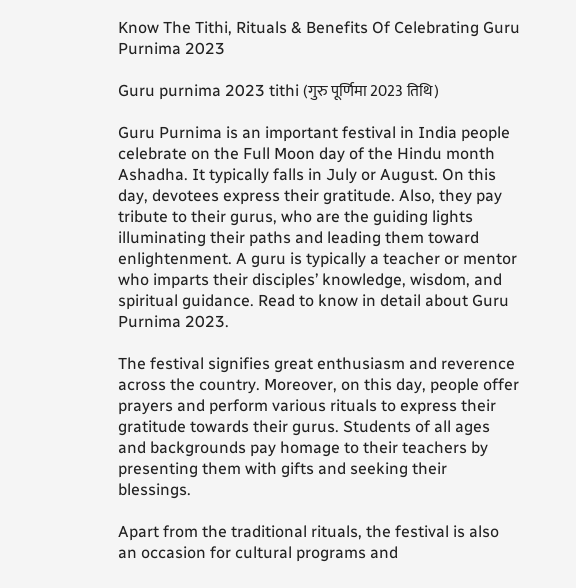Know The Tithi, Rituals & Benefits Of Celebrating Guru Purnima 2023

Guru purnima 2023 tithi (गुरु पूर्णिमा 2023 तिथि)

Guru Purnima is an important festival in India people celebrate on the Full Moon day of the Hindu month Ashadha. It typically falls in July or August. On this day, devotees express their gratitude. Also, they pay tribute to their gurus, who are the guiding lights illuminating their paths and leading them toward enlightenment. A guru is typically a teacher or mentor who imparts their disciples’ knowledge, wisdom, and spiritual guidance. Read to know in detail about Guru Purnima 2023.

The festival signifies great enthusiasm and reverence across the country. Moreover, on this day, people offer prayers and perform various rituals to express their gratitude towards their gurus. Students of all ages and backgrounds pay homage to their teachers by presenting them with gifts and seeking their blessings.

Apart from the traditional rituals, the festival is also an occasion for cultural programs and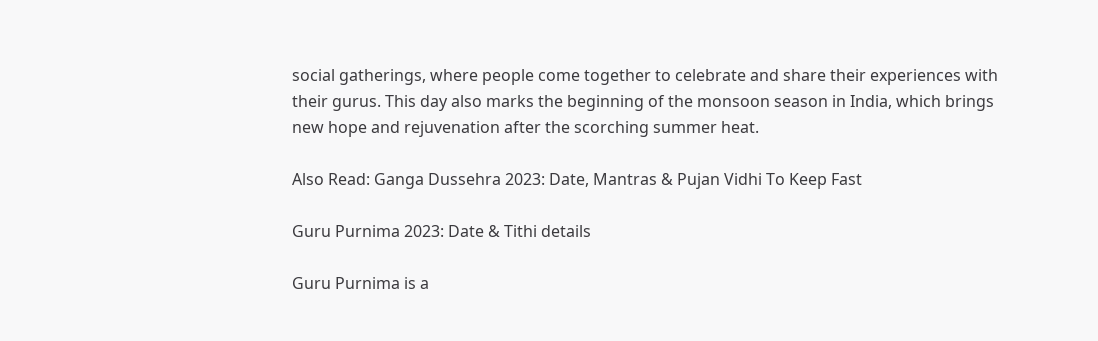social gatherings, where people come together to celebrate and share their experiences with their gurus. This day also marks the beginning of the monsoon season in India, which brings new hope and rejuvenation after the scorching summer heat.

Also Read: Ganga Dussehra 2023: Date, Mantras & Pujan Vidhi To Keep Fast

Guru Purnima 2023: Date & Tithi details

Guru Purnima is a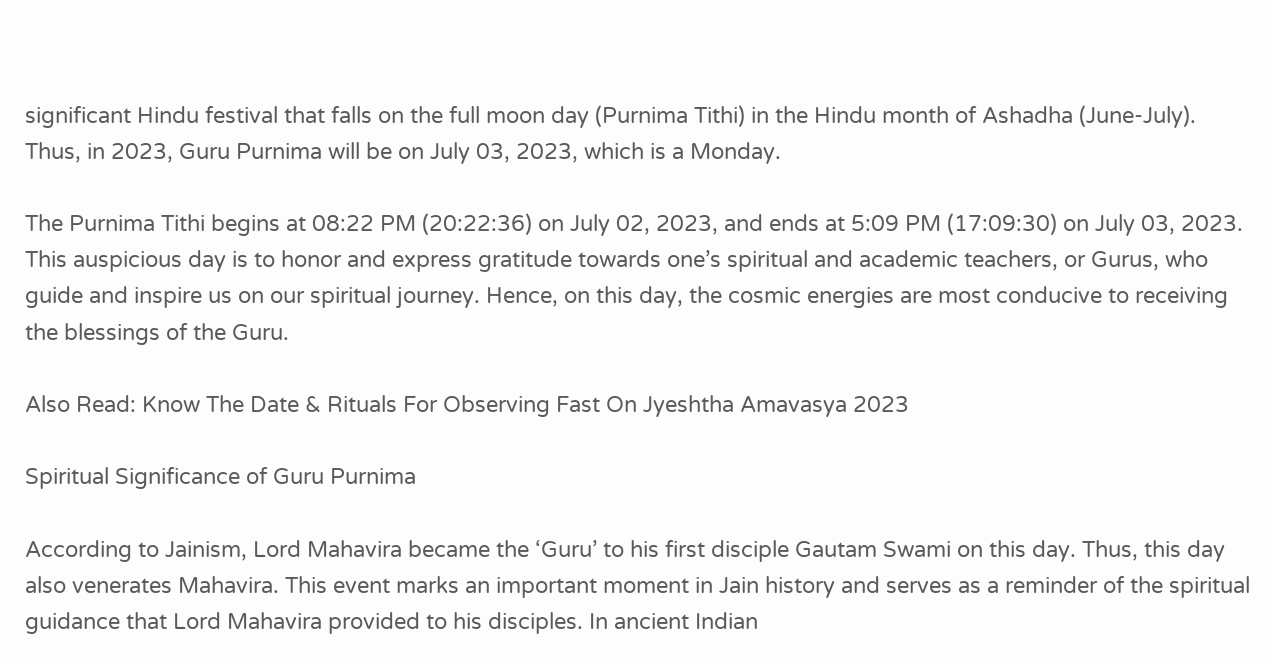significant Hindu festival that falls on the full moon day (Purnima Tithi) in the Hindu month of Ashadha (June-July). Thus, in 2023, Guru Purnima will be on July 03, 2023, which is a Monday.

The Purnima Tithi begins at 08:22 PM (20:22:36) on July 02, 2023, and ends at 5:09 PM (17:09:30) on July 03, 2023. This auspicious day is to honor and express gratitude towards one’s spiritual and academic teachers, or Gurus, who guide and inspire us on our spiritual journey. Hence, on this day, the cosmic energies are most conducive to receiving the blessings of the Guru.

Also Read: Know The Date & Rituals For Observing Fast On Jyeshtha Amavasya 2023

Spiritual Significance of Guru Purnima

According to Jainism, Lord Mahavira became the ‘Guru’ to his first disciple Gautam Swami on this day. Thus, this day also venerates Mahavira. This event marks an important moment in Jain history and serves as a reminder of the spiritual guidance that Lord Mahavira provided to his disciples. In ancient Indian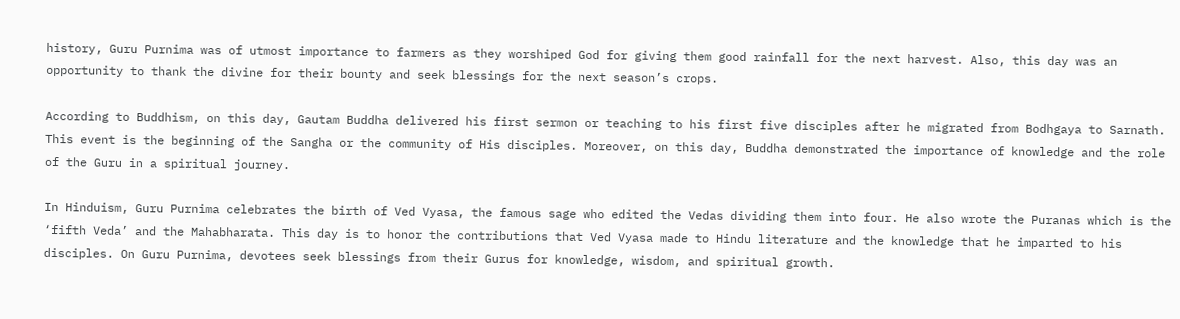history, Guru Purnima was of utmost importance to farmers as they worshiped God for giving them good rainfall for the next harvest. Also, this day was an opportunity to thank the divine for their bounty and seek blessings for the next season’s crops.

According to Buddhism, on this day, Gautam Buddha delivered his first sermon or teaching to his first five disciples after he migrated from Bodhgaya to Sarnath. This event is the beginning of the Sangha or the community of His disciples. Moreover, on this day, Buddha demonstrated the importance of knowledge and the role of the Guru in a spiritual journey.

In Hinduism, Guru Purnima celebrates the birth of Ved Vyasa, the famous sage who edited the Vedas dividing them into four. He also wrote the Puranas which is the ‘fifth Veda’ and the Mahabharata. This day is to honor the contributions that Ved Vyasa made to Hindu literature and the knowledge that he imparted to his disciples. On Guru Purnima, devotees seek blessings from their Gurus for knowledge, wisdom, and spiritual growth.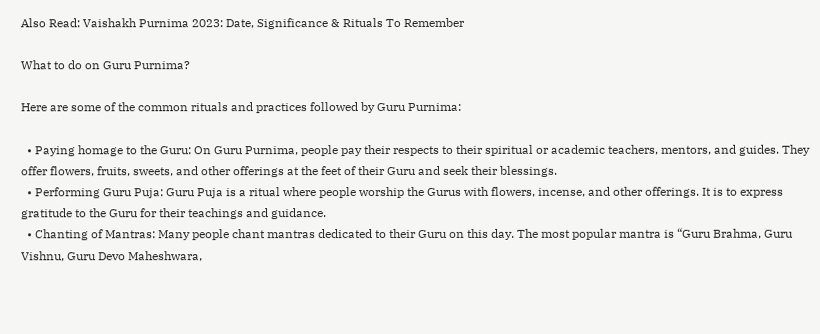Also Read: Vaishakh Purnima 2023: Date, Significance & Rituals To Remember

What to do on Guru Purnima?

Here are some of the common rituals and practices followed by Guru Purnima:

  • Paying homage to the Guru: On Guru Purnima, people pay their respects to their spiritual or academic teachers, mentors, and guides. They offer flowers, fruits, sweets, and other offerings at the feet of their Guru and seek their blessings.
  • Performing Guru Puja: Guru Puja is a ritual where people worship the Gurus with flowers, incense, and other offerings. It is to express gratitude to the Guru for their teachings and guidance.
  • Chanting of Mantras: Many people chant mantras dedicated to their Guru on this day. The most popular mantra is “Guru Brahma, Guru Vishnu, Guru Devo Maheshwara,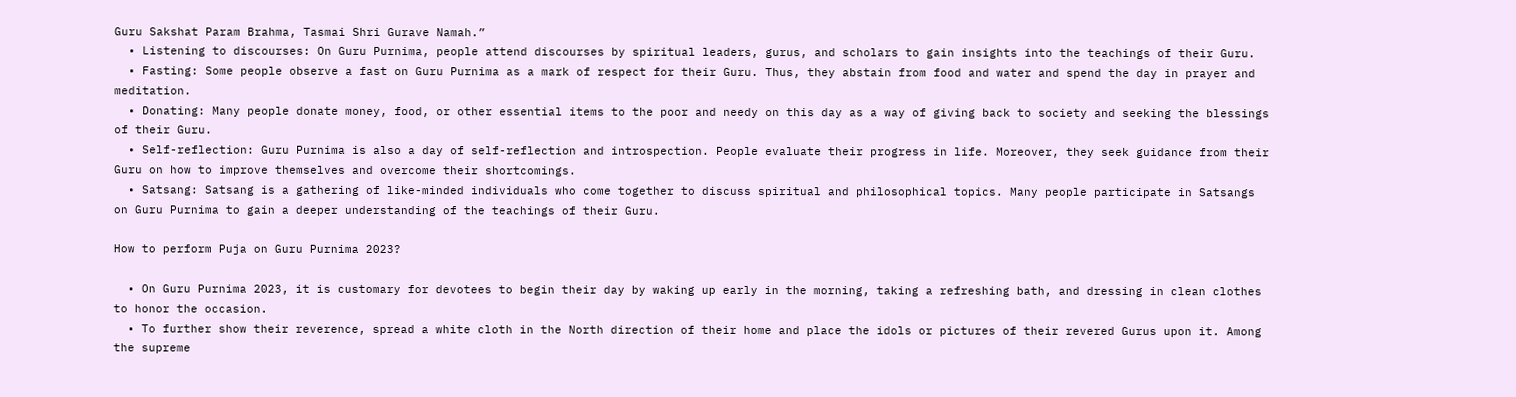Guru Sakshat Param Brahma, Tasmai Shri Gurave Namah.”
  • Listening to discourses: On Guru Purnima, people attend discourses by spiritual leaders, gurus, and scholars to gain insights into the teachings of their Guru.
  • Fasting: Some people observe a fast on Guru Purnima as a mark of respect for their Guru. Thus, they abstain from food and water and spend the day in prayer and meditation.
  • Donating: Many people donate money, food, or other essential items to the poor and needy on this day as a way of giving back to society and seeking the blessings of their Guru.
  • Self-reflection: Guru Purnima is also a day of self-reflection and introspection. People evaluate their progress in life. Moreover, they seek guidance from their Guru on how to improve themselves and overcome their shortcomings.
  • Satsang: Satsang is a gathering of like-minded individuals who come together to discuss spiritual and philosophical topics. Many people participate in Satsangs on Guru Purnima to gain a deeper understanding of the teachings of their Guru.

How to perform Puja on Guru Purnima 2023?

  • On Guru Purnima 2023, it is customary for devotees to begin their day by waking up early in the morning, taking a refreshing bath, and dressing in clean clothes to honor the occasion.
  • To further show their reverence, spread a white cloth in the North direction of their home and place the idols or pictures of their revered Gurus upon it. Among the supreme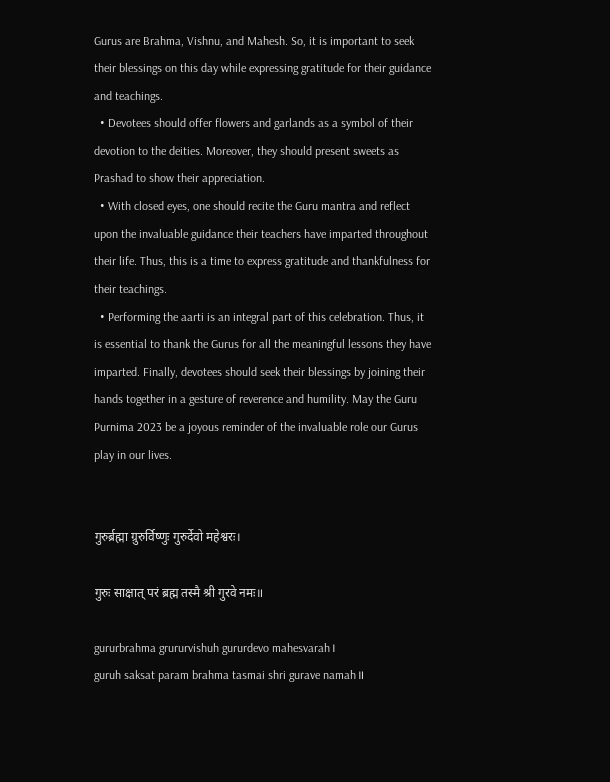Gurus are Brahma, Vishnu, and Mahesh. So, it is important to seek their blessings on this day while expressing gratitude for their guidance and teachings.
  • Devotees should offer flowers and garlands as a symbol of their devotion to the deities. Moreover, they should present sweets as Prashad to show their appreciation.
  • With closed eyes, one should recite the Guru mantra and reflect upon the invaluable guidance their teachers have imparted throughout their life. Thus, this is a time to express gratitude and thankfulness for their teachings.
  • Performing the aarti is an integral part of this celebration. Thus, it is essential to thank the Gurus for all the meaningful lessons they have imparted. Finally, devotees should seek their blessings by joining their hands together in a gesture of reverence and humility. May the Guru Purnima 2023 be a joyous reminder of the invaluable role our Gurus play in our lives.


गुरुर्ब्रह्मा ग्रुरुर्विष्णुः गुरुर्देवो महेश्वरः।

गुरुः साक्षात् परं ब्रह्म तस्मै श्री गुरवे नमः॥

gururbrahma grururvishuh gururdevo mahesvarah।
guruh saksat param brahma tasmai shri gurave namah॥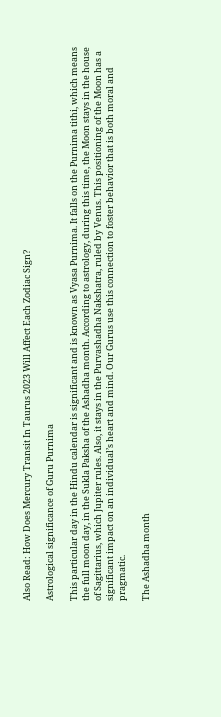Also Read: How Does Mercury Transit In Taurus 2023 Will Affect Each Zodiac Sign?

Astrological significance of Guru Purnima

This particular day in the Hindu calendar is significant and is known as Vyasa Purnima. It falls on the Purnima tithi, which means the full moon day, in the Sukla Paksha of the Ashadha month. According to astrology, during this time, the Moon stays in the house of Sagittarius, which Jupiter rules. Also, it stays in the Purvashadha Nakshatra, ruled by Venus. This positioning of the Moon has a significant impact on an individual’s heart and mind. Our Gurus use this connection to foster behavior that is both moral and pragmatic.

The Ashadha month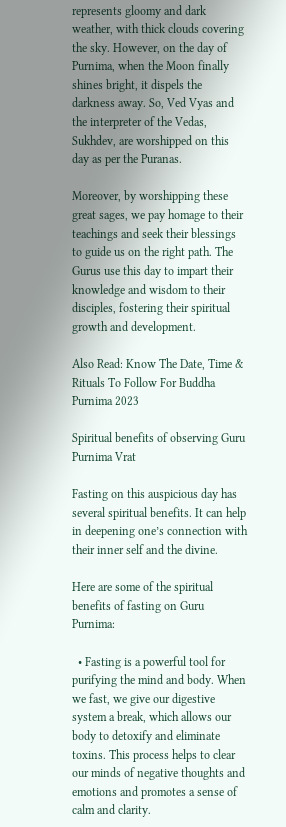represents gloomy and dark weather, with thick clouds covering the sky. However, on the day of Purnima, when the Moon finally shines bright, it dispels the darkness away. So, Ved Vyas and the interpreter of the Vedas, Sukhdev, are worshipped on this day as per the Puranas.

Moreover, by worshipping these great sages, we pay homage to their teachings and seek their blessings to guide us on the right path. The Gurus use this day to impart their knowledge and wisdom to their disciples, fostering their spiritual growth and development.

Also Read: Know The Date, Time & Rituals To Follow For Buddha Purnima 2023

Spiritual benefits of observing Guru Purnima Vrat

Fasting on this auspicious day has several spiritual benefits. It can help in deepening one’s connection with their inner self and the divine.

Here are some of the spiritual benefits of fasting on Guru Purnima:

  • Fasting is a powerful tool for purifying the mind and body. When we fast, we give our digestive system a break, which allows our body to detoxify and eliminate toxins. This process helps to clear our minds of negative thoughts and emotions and promotes a sense of calm and clarity.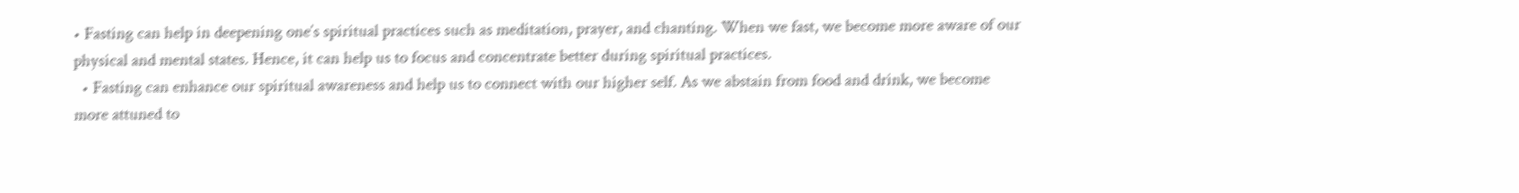• Fasting can help in deepening one’s spiritual practices such as meditation, prayer, and chanting. When we fast, we become more aware of our physical and mental states. Hence, it can help us to focus and concentrate better during spiritual practices.
  • Fasting can enhance our spiritual awareness and help us to connect with our higher self. As we abstain from food and drink, we become more attuned to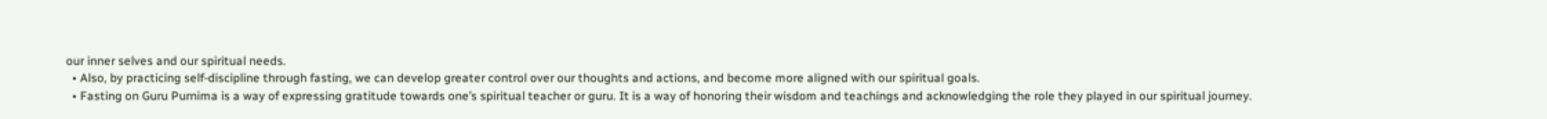our inner selves and our spiritual needs.
  • Also, by practicing self-discipline through fasting, we can develop greater control over our thoughts and actions, and become more aligned with our spiritual goals.
  • Fasting on Guru Purnima is a way of expressing gratitude towards one’s spiritual teacher or guru. It is a way of honoring their wisdom and teachings and acknowledging the role they played in our spiritual journey.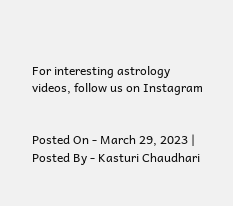For interesting astrology videos, follow us on Instagram


Posted On - March 29, 2023 | Posted By - Kasturi Chaudhari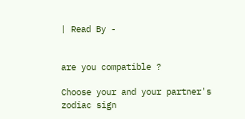| Read By -


are you compatible ?

Choose your and your partner's zodiac sign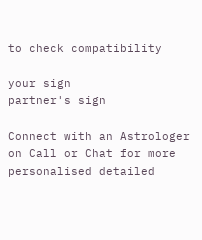to check compatibility

your sign
partner's sign

Connect with an Astrologer on Call or Chat for more personalised detailed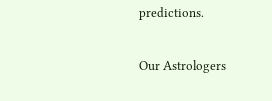predictions.

Our Astrologers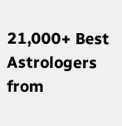21,000+ Best Astrologers from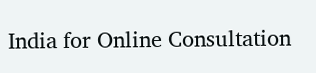India for Online Consultation